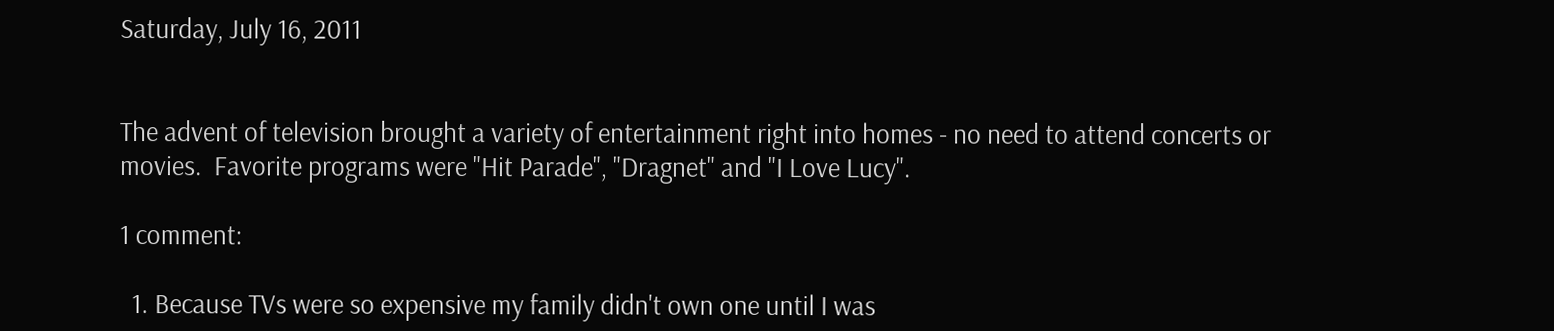Saturday, July 16, 2011


The advent of television brought a variety of entertainment right into homes - no need to attend concerts or movies.  Favorite programs were "Hit Parade", "Dragnet" and "I Love Lucy".

1 comment:

  1. Because TVs were so expensive my family didn't own one until I was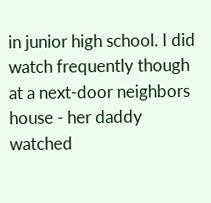in junior high school. I did watch frequently though at a next-door neighbors house - her daddy watched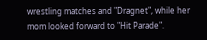wrestling matches and "Dragnet", while her mom looked forward to "Hit Parade".